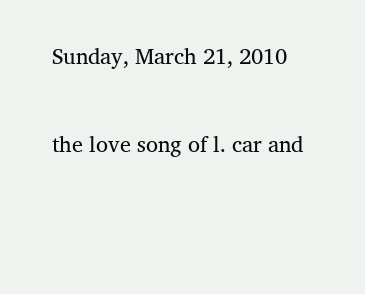Sunday, March 21, 2010

the love song of l. car and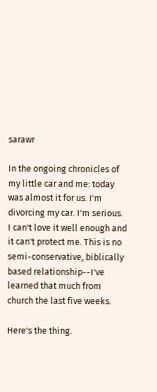sarawr

In the ongoing chronicles of my little car and me: today was almost it for us. I'm divorcing my car. I'm serious. I can't love it well enough and it can't protect me. This is no semi-conservative, biblically based relationship--I've learned that much from church the last five weeks.

Here's the thing.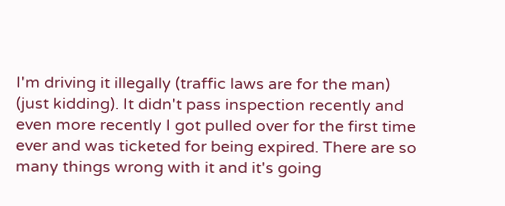I'm driving it illegally (traffic laws are for the man) (just kidding). It didn't pass inspection recently and even more recently I got pulled over for the first time ever and was ticketed for being expired. There are so many things wrong with it and it's going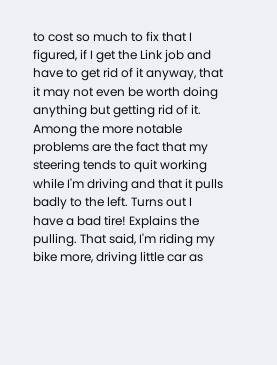to cost so much to fix that I figured, if I get the Link job and have to get rid of it anyway, that it may not even be worth doing anything but getting rid of it. Among the more notable problems are the fact that my steering tends to quit working while I'm driving and that it pulls badly to the left. Turns out I have a bad tire! Explains the pulling. That said, I'm riding my bike more, driving little car as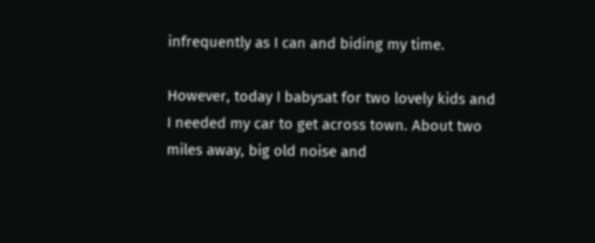infrequently as I can and biding my time.

However, today I babysat for two lovely kids and I needed my car to get across town. About two miles away, big old noise and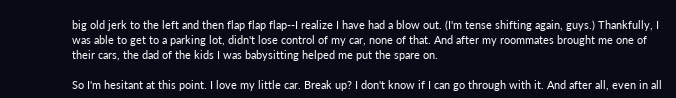big old jerk to the left and then flap flap flap--I realize I have had a blow out. (I'm tense shifting again, guys.) Thankfully, I was able to get to a parking lot, didn't lose control of my car, none of that. And after my roommates brought me one of their cars, the dad of the kids I was babysitting helped me put the spare on.

So I'm hesitant at this point. I love my little car. Break up? I don't know if I can go through with it. And after all, even in all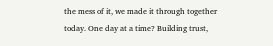the mess of it, we made it through together today. One day at a time? Building trust,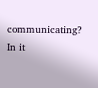communicating? In it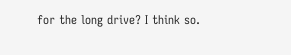for the long drive? I think so.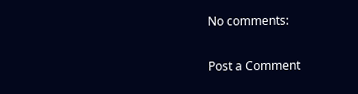No comments:

Post a Comment